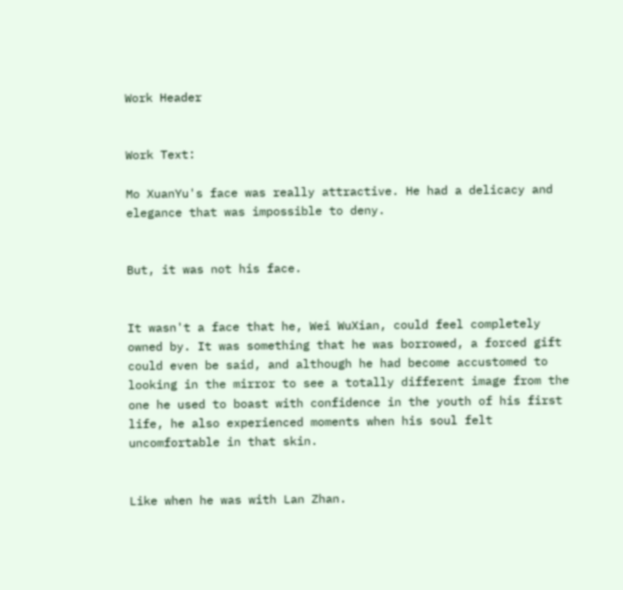Work Header


Work Text:

Mo XuanYu's face was really attractive. He had a delicacy and elegance that was impossible to deny.


But, it was not his face.


It wasn't a face that he, Wei WuXian, could feel completely owned by. It was something that he was borrowed, a forced gift could even be said, and although he had become accustomed to looking in the mirror to see a totally different image from the one he used to boast with confidence in the youth of his first life, he also experienced moments when his soul felt uncomfortable in that skin.


Like when he was with Lan Zhan.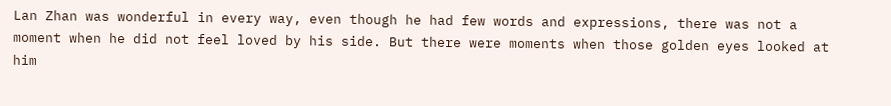Lan Zhan was wonderful in every way, even though he had few words and expressions, there was not a moment when he did not feel loved by his side. But there were moments when those golden eyes looked at him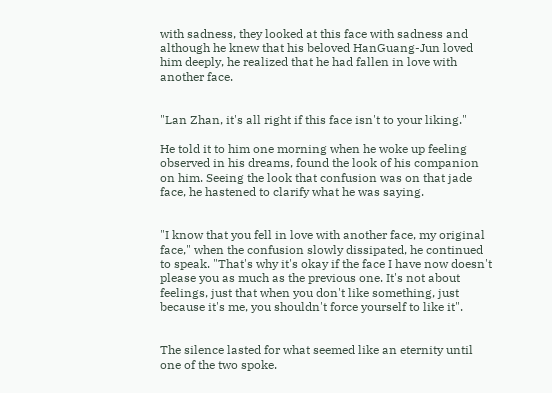with sadness, they looked at this face with sadness and although he knew that his beloved HanGuang-Jun loved him deeply, he realized that he had fallen in love with another face.


"Lan Zhan, it's all right if this face isn't to your liking."

He told it to him one morning when he woke up feeling observed in his dreams, found the look of his companion on him. Seeing the look that confusion was on that jade face, he hastened to clarify what he was saying.


"I know that you fell in love with another face, my original face," when the confusion slowly dissipated, he continued to speak. "That's why it's okay if the face I have now doesn't please you as much as the previous one. It's not about feelings, just that when you don't like something, just because it's me, you shouldn't force yourself to like it".


The silence lasted for what seemed like an eternity until one of the two spoke.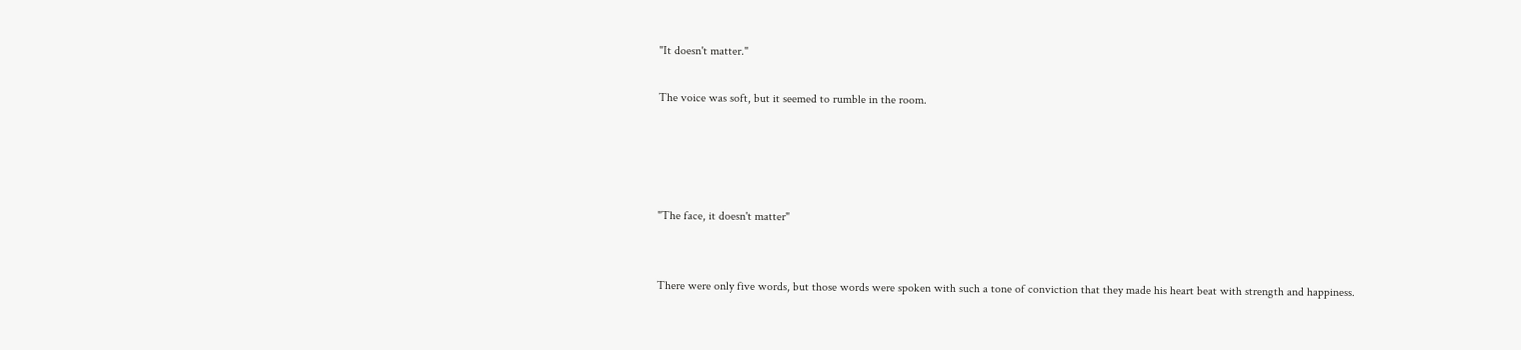"It doesn't matter."

The voice was soft, but it seemed to rumble in the room.




"The face, it doesn't matter"


There were only five words, but those words were spoken with such a tone of conviction that they made his heart beat with strength and happiness.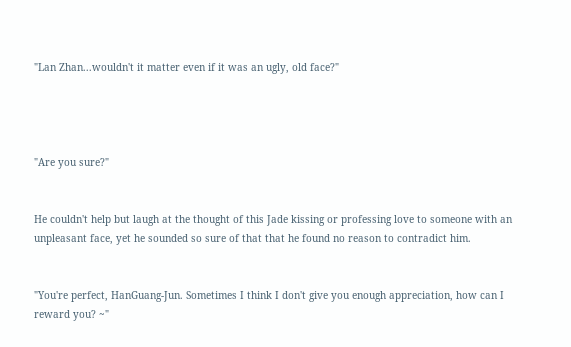"Lan Zhan...wouldn't it matter even if it was an ugly, old face?"




"Are you sure?"


He couldn't help but laugh at the thought of this Jade kissing or professing love to someone with an unpleasant face, yet he sounded so sure of that that he found no reason to contradict him.


"You're perfect, HanGuang-Jun. Sometimes I think I don't give you enough appreciation, how can I reward you? ~"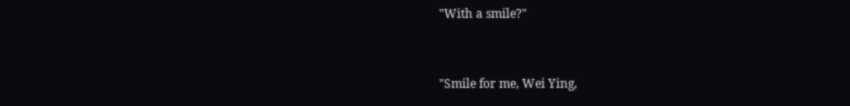"With a smile?"


"Smile for me, Wei Ying,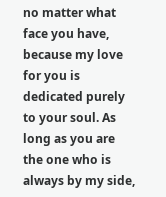no matter what face you have, because my love for you is dedicated purely to your soul. As long as you are the one who is always by my side,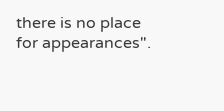there is no place for appearances".